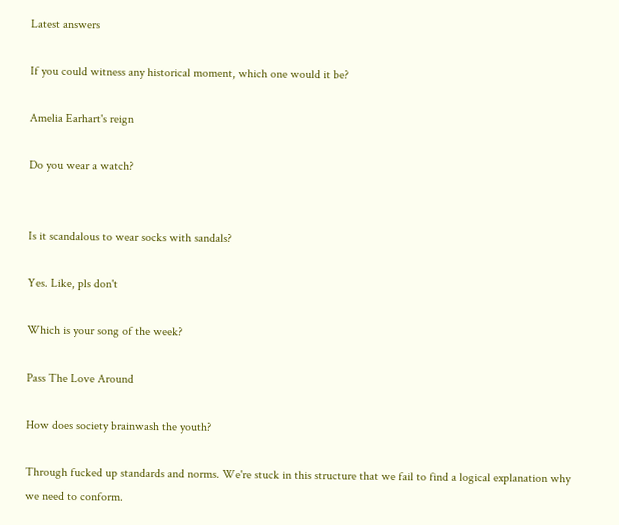Latest answers

If you could witness any historical moment, which one would it be?

Amelia Earhart's reign

Do you wear a watch?


Is it scandalous to wear socks with sandals?

Yes. Like, pls don't

Which is your song of the week?

Pass The Love Around

How does society brainwash the youth?

Through fucked up standards and norms. We're stuck in this structure that we fail to find a logical explanation why we need to conform.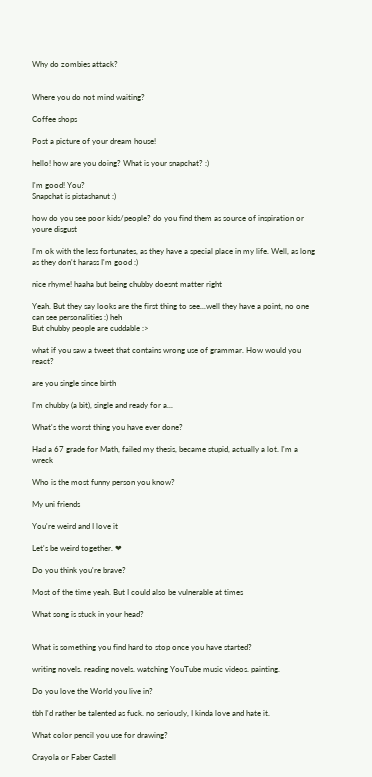Why do zombies attack?


Where you do not mind waiting?

Coffee shops

Post a picture of your dream house!

hello! how are you doing? What is your snapchat? :)

I'm good! You?
Snapchat is pistashanut :)

how do you see poor kids/people? do you find them as source of inspiration or youre disgust

I'm ok with the less fortunates, as they have a special place in my life. Well, as long as they don't harass I'm good :)

nice rhyme! haaha but being chubby doesnt matter right

Yeah. But they say looks are the first thing to see...well they have a point, no one can see personalities :) heh
But chubby people are cuddable :>

what if you saw a tweet that contains wrong use of grammar. How would you react?

are you single since birth

I'm chubby (a bit), single and ready for a...

What's the worst thing you have ever done?

Had a 67 grade for Math, failed my thesis, became stupid, actually a lot. I'm a wreck

Who is the most funny person you know?

My uni friends

You're weird and I love it

Let's be weird together. ❤

Do you think you're brave?

Most of the time yeah. But I could also be vulnerable at times

What song is stuck in your head?


What is something you find hard to stop once you have started?

writing novels. reading novels. watching YouTube music videos. painting.

Do you love the World you live in?

tbh I'd rather be talented as fuck. no seriously, I kinda love and hate it.

What color pencil you use for drawing?

Crayola or Faber Castell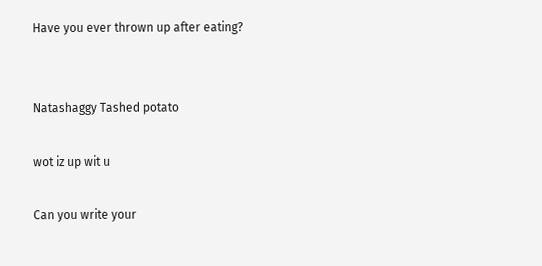Have you ever thrown up after eating?


Natashaggy Tashed potato

wot iz up wit u

Can you write your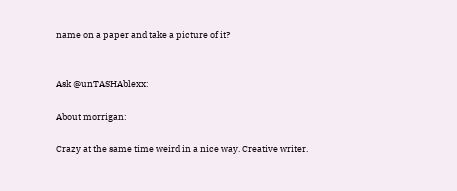name on a paper and take a picture of it?


Ask @unTASHAblexx:

About morrigan:

Crazy at the same time weird in a nice way. Creative writer.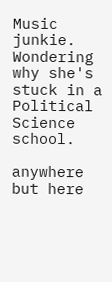Music junkie. Wondering why she's stuck in a Political Science school.

anywhere but here